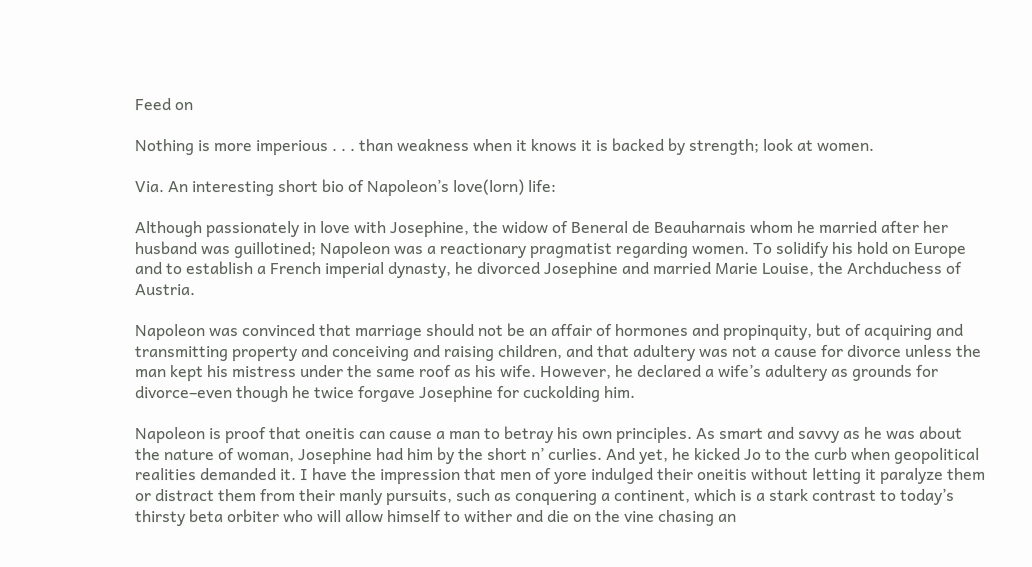Feed on

Nothing is more imperious . . . than weakness when it knows it is backed by strength; look at women.

Via. An interesting short bio of Napoleon’s love(lorn) life:

Although passionately in love with Josephine, the widow of Beneral de Beauharnais whom he married after her husband was guillotined; Napoleon was a reactionary pragmatist regarding women. To solidify his hold on Europe and to establish a French imperial dynasty, he divorced Josephine and married Marie Louise, the Archduchess of Austria.

Napoleon was convinced that marriage should not be an affair of hormones and propinquity, but of acquiring and transmitting property and conceiving and raising children, and that adultery was not a cause for divorce unless the man kept his mistress under the same roof as his wife. However, he declared a wife’s adultery as grounds for divorce–even though he twice forgave Josephine for cuckolding him.

Napoleon is proof that oneitis can cause a man to betray his own principles. As smart and savvy as he was about the nature of woman, Josephine had him by the short n’ curlies. And yet, he kicked Jo to the curb when geopolitical realities demanded it. I have the impression that men of yore indulged their oneitis without letting it paralyze them or distract them from their manly pursuits, such as conquering a continent, which is a stark contrast to today’s thirsty beta orbiter who will allow himself to wither and die on the vine chasing an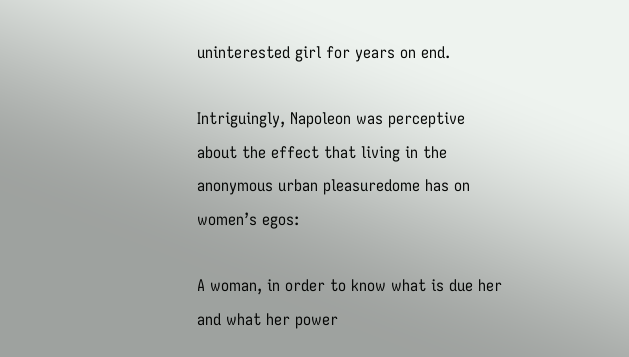uninterested girl for years on end.

Intriguingly, Napoleon was perceptive about the effect that living in the anonymous urban pleasuredome has on women’s egos:

A woman, in order to know what is due her and what her power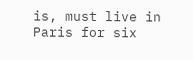is, must live in Paris for six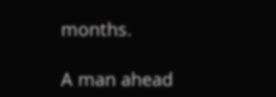months.

A man ahead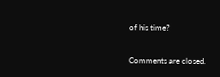of his time?


Comments are closed.